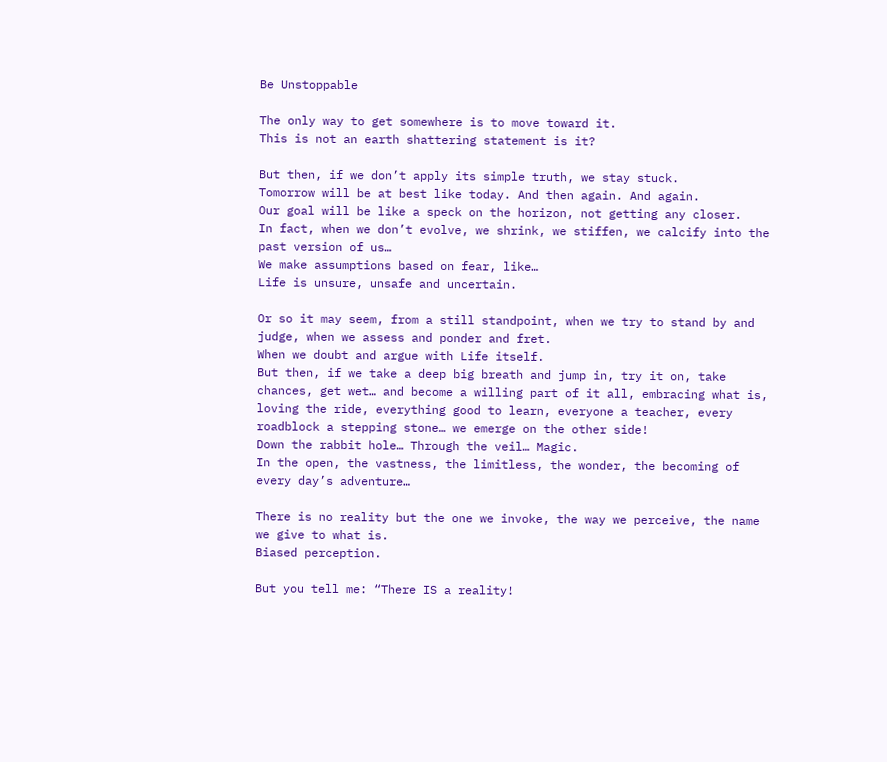Be Unstoppable

The only way to get somewhere is to move toward it.
This is not an earth shattering statement is it?

But then, if we don’t apply its simple truth, we stay stuck.
Tomorrow will be at best like today. And then again. And again.
Our goal will be like a speck on the horizon, not getting any closer.
In fact, when we don’t evolve, we shrink, we stiffen, we calcify into the past version of us…
We make assumptions based on fear, like…
Life is unsure, unsafe and uncertain.

Or so it may seem, from a still standpoint, when we try to stand by and judge, when we assess and ponder and fret.
When we doubt and argue with Life itself.
But then, if we take a deep big breath and jump in, try it on, take chances, get wet… and become a willing part of it all, embracing what is, loving the ride, everything good to learn, everyone a teacher, every roadblock a stepping stone… we emerge on the other side!
Down the rabbit hole… Through the veil… Magic.
In the open, the vastness, the limitless, the wonder, the becoming of every day’s adventure…

There is no reality but the one we invoke, the way we perceive, the name we give to what is.
Biased perception.

But you tell me: “There IS a reality!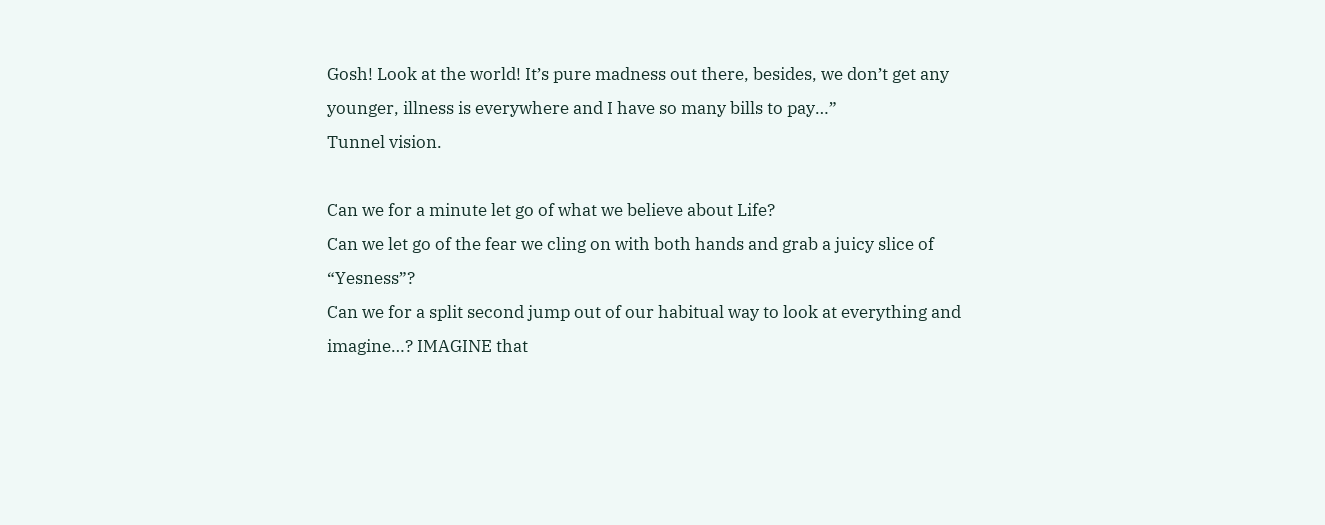Gosh! Look at the world! It’s pure madness out there, besides, we don’t get any younger, illness is everywhere and I have so many bills to pay…”
Tunnel vision.

Can we for a minute let go of what we believe about Life?
Can we let go of the fear we cling on with both hands and grab a juicy slice of “Yesness”?
Can we for a split second jump out of our habitual way to look at everything and imagine…? IMAGINE that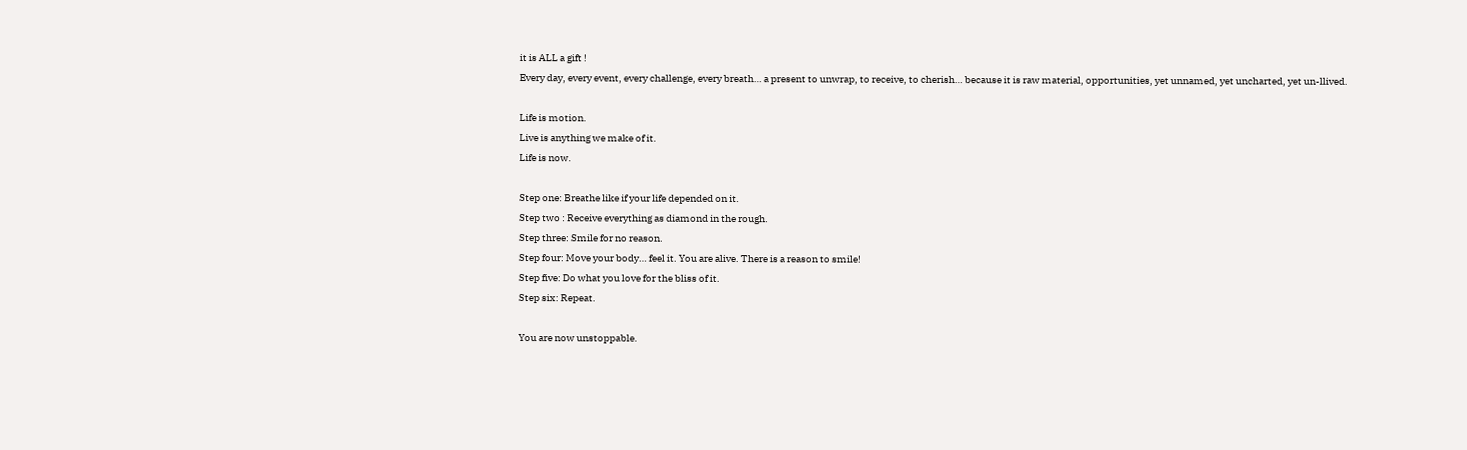it is ALL a gift !
Every day, every event, every challenge, every breath… a present to unwrap, to receive, to cherish… because it is raw material, opportunities, yet unnamed, yet uncharted, yet un-llived.

Life is motion.
Live is anything we make of it.
Life is now.

Step one: Breathe like if your life depended on it.
Step two : Receive everything as diamond in the rough.
Step three: Smile for no reason.
Step four: Move your body… feel it. You are alive. There is a reason to smile!
Step five: Do what you love for the bliss of it.
Step six: Repeat.

You are now unstoppable.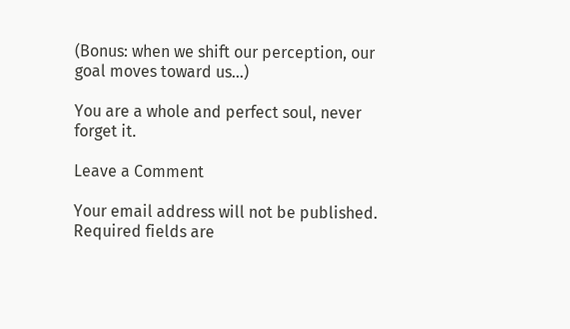(Bonus: when we shift our perception, our goal moves toward us…)

You are a whole and perfect soul, never forget it.

Leave a Comment

Your email address will not be published. Required fields are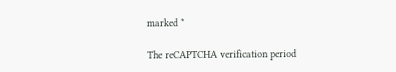marked *

The reCAPTCHA verification period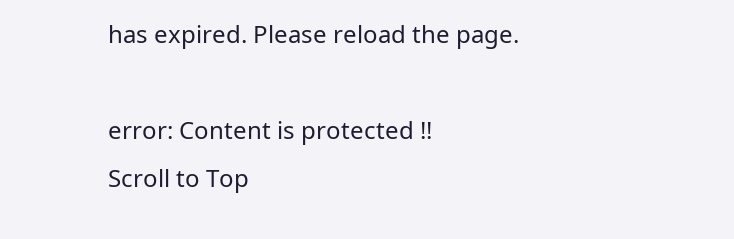has expired. Please reload the page.

error: Content is protected !!
Scroll to Top